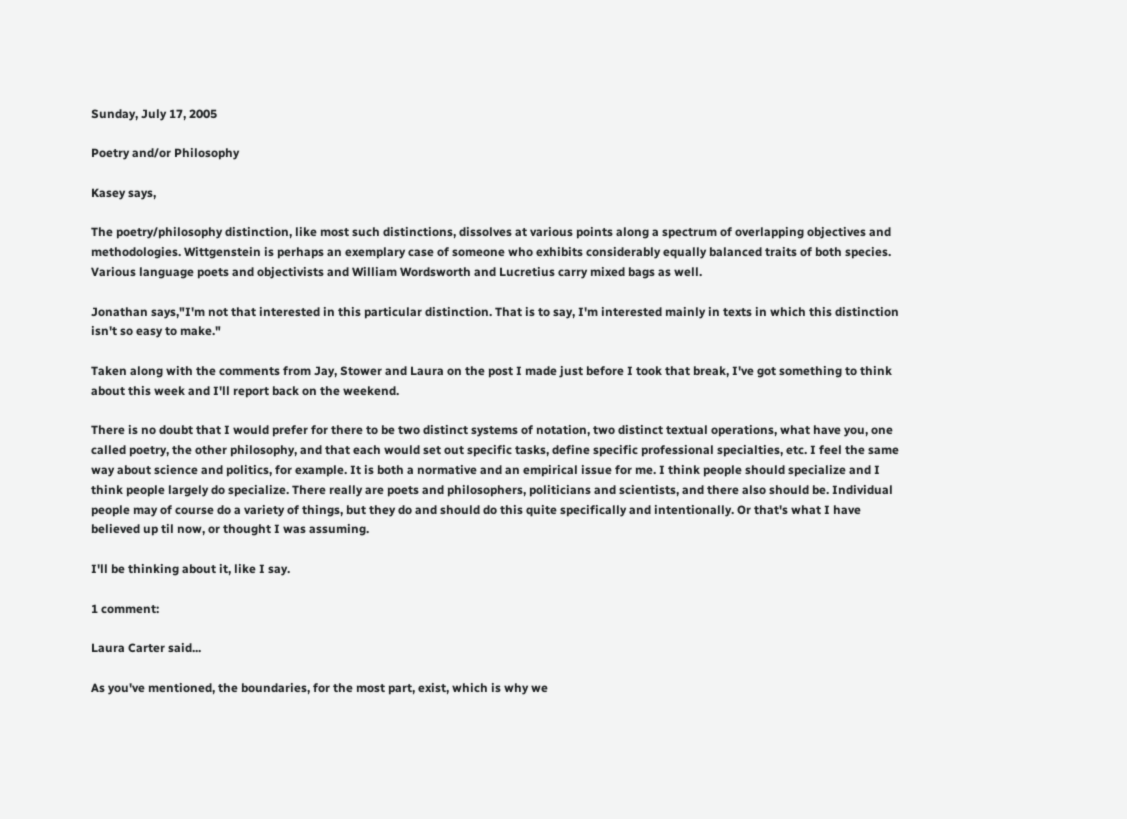Sunday, July 17, 2005

Poetry and/or Philosophy

Kasey says,

The poetry/philosophy distinction, like most such distinctions, dissolves at various points along a spectrum of overlapping objectives and methodologies. Wittgenstein is perhaps an exemplary case of someone who exhibits considerably equally balanced traits of both species. Various language poets and objectivists and William Wordsworth and Lucretius carry mixed bags as well.

Jonathan says,"I'm not that interested in this particular distinction. That is to say, I'm interested mainly in texts in which this distinction isn't so easy to make."

Taken along with the comments from Jay, Stower and Laura on the post I made just before I took that break, I've got something to think about this week and I'll report back on the weekend.

There is no doubt that I would prefer for there to be two distinct systems of notation, two distinct textual operations, what have you, one called poetry, the other philosophy, and that each would set out specific tasks, define specific professional specialties, etc. I feel the same way about science and politics, for example. It is both a normative and an empirical issue for me. I think people should specialize and I think people largely do specialize. There really are poets and philosophers, politicians and scientists, and there also should be. Individual people may of course do a variety of things, but they do and should do this quite specifically and intentionally. Or that's what I have believed up til now, or thought I was assuming.

I'll be thinking about it, like I say.

1 comment:

Laura Carter said...

As you've mentioned, the boundaries, for the most part, exist, which is why we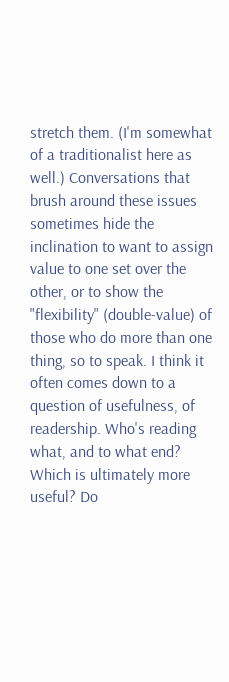stretch them. (I'm somewhat of a traditionalist here as well.) Conversations that brush around these issues sometimes hide the inclination to want to assign value to one set over the other, or to show the "flexibility" (double-value) of those who do more than one thing, so to speak. I think it often comes down to a question of usefulness, of readership. Who's reading what, and to what end? Which is ultimately more useful? Do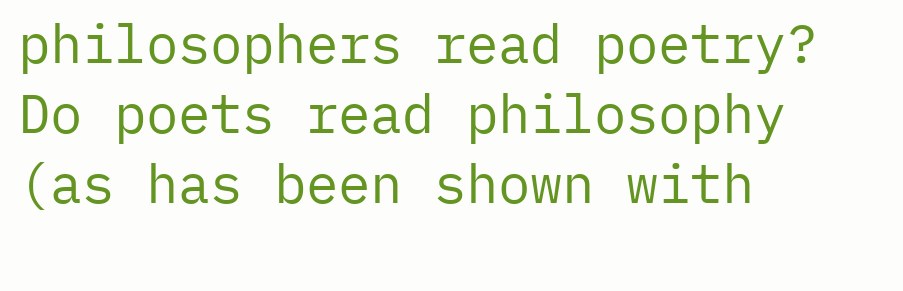philosophers read poetry? Do poets read philosophy (as has been shown with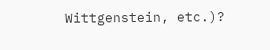Wittgenstein, etc.)?